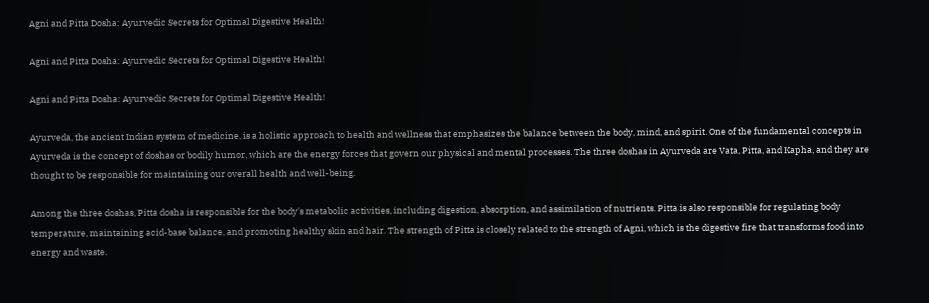Agni and Pitta Dosha: Ayurvedic Secrets for Optimal Digestive Health!

Agni and Pitta Dosha: Ayurvedic Secrets for Optimal Digestive Health!

Agni and Pitta Dosha: Ayurvedic Secrets for Optimal Digestive Health!

Ayurveda, the ancient Indian system of medicine, is a holistic approach to health and wellness that emphasizes the balance between the body, mind, and spirit. One of the fundamental concepts in Ayurveda is the concept of doshas or bodily humor, which are the energy forces that govern our physical and mental processes. The three doshas in Ayurveda are Vata, Pitta, and Kapha, and they are thought to be responsible for maintaining our overall health and well-being.

Among the three doshas, Pitta dosha is responsible for the body's metabolic activities, including digestion, absorption, and assimilation of nutrients. Pitta is also responsible for regulating body temperature, maintaining acid-base balance, and promoting healthy skin and hair. The strength of Pitta is closely related to the strength of Agni, which is the digestive fire that transforms food into energy and waste.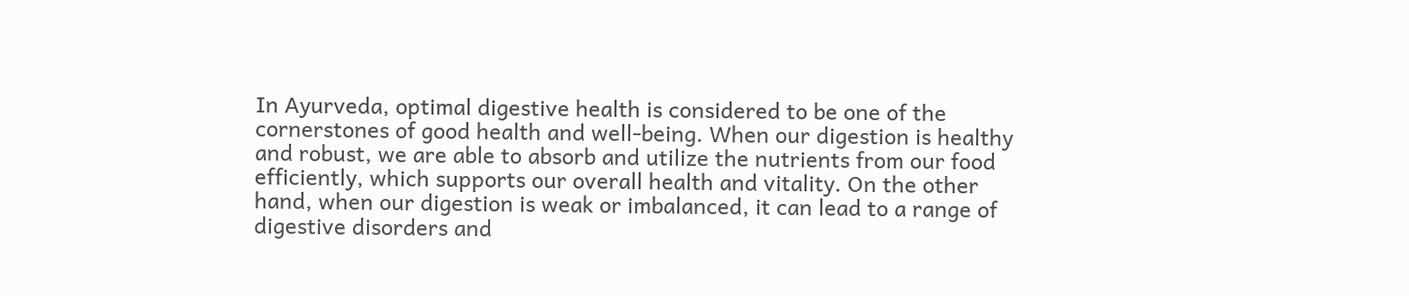In Ayurveda, optimal digestive health is considered to be one of the cornerstones of good health and well-being. When our digestion is healthy and robust, we are able to absorb and utilize the nutrients from our food efficiently, which supports our overall health and vitality. On the other hand, when our digestion is weak or imbalanced, it can lead to a range of digestive disorders and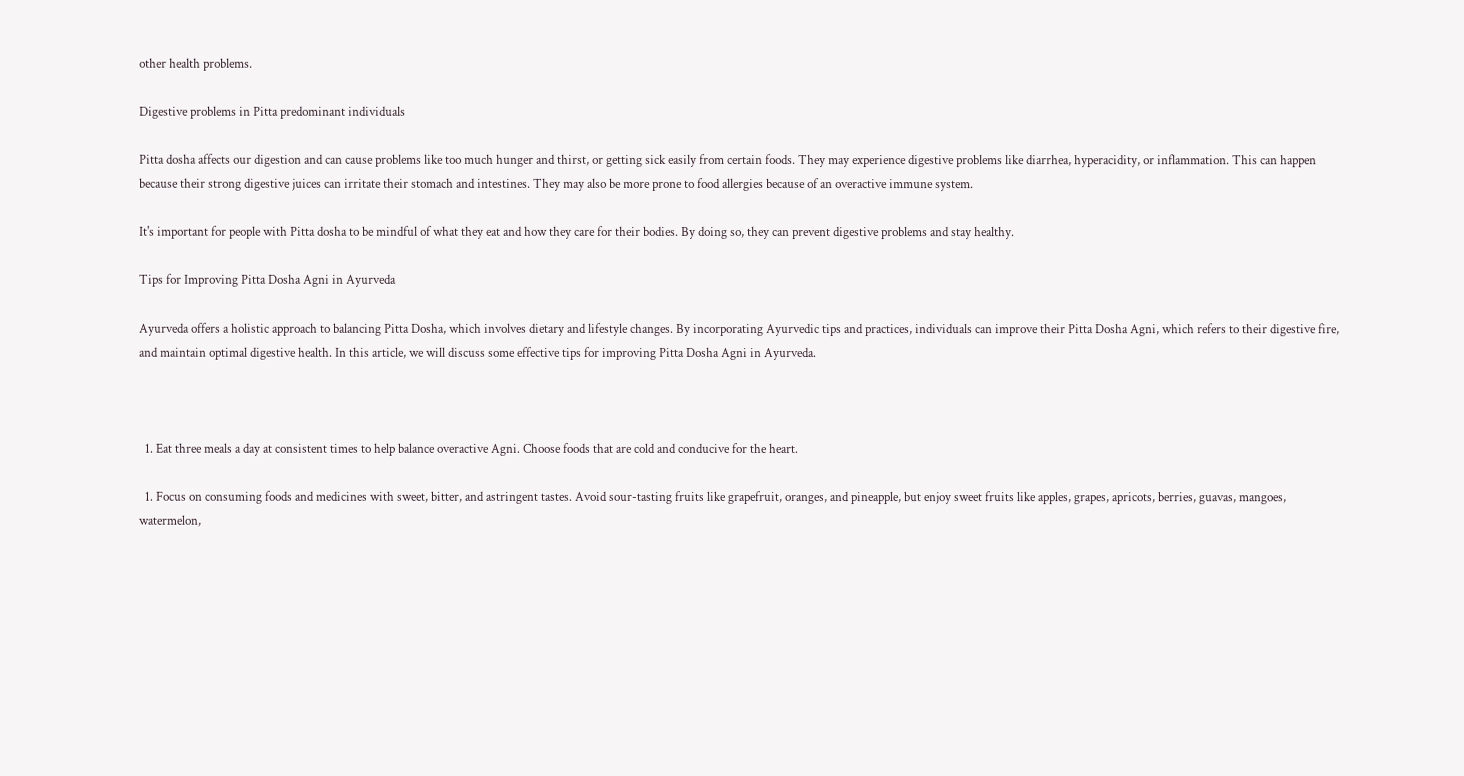other health problems.

Digestive problems in Pitta predominant individuals

Pitta dosha affects our digestion and can cause problems like too much hunger and thirst, or getting sick easily from certain foods. They may experience digestive problems like diarrhea, hyperacidity, or inflammation. This can happen because their strong digestive juices can irritate their stomach and intestines. They may also be more prone to food allergies because of an overactive immune system.

It's important for people with Pitta dosha to be mindful of what they eat and how they care for their bodies. By doing so, they can prevent digestive problems and stay healthy.

Tips for Improving Pitta Dosha Agni in Ayurveda

Ayurveda offers a holistic approach to balancing Pitta Dosha, which involves dietary and lifestyle changes. By incorporating Ayurvedic tips and practices, individuals can improve their Pitta Dosha Agni, which refers to their digestive fire, and maintain optimal digestive health. In this article, we will discuss some effective tips for improving Pitta Dosha Agni in Ayurveda.



  1. Eat three meals a day at consistent times to help balance overactive Agni. Choose foods that are cold and conducive for the heart.

  1. Focus on consuming foods and medicines with sweet, bitter, and astringent tastes. Avoid sour-tasting fruits like grapefruit, oranges, and pineapple, but enjoy sweet fruits like apples, grapes, apricots, berries, guavas, mangoes, watermelon,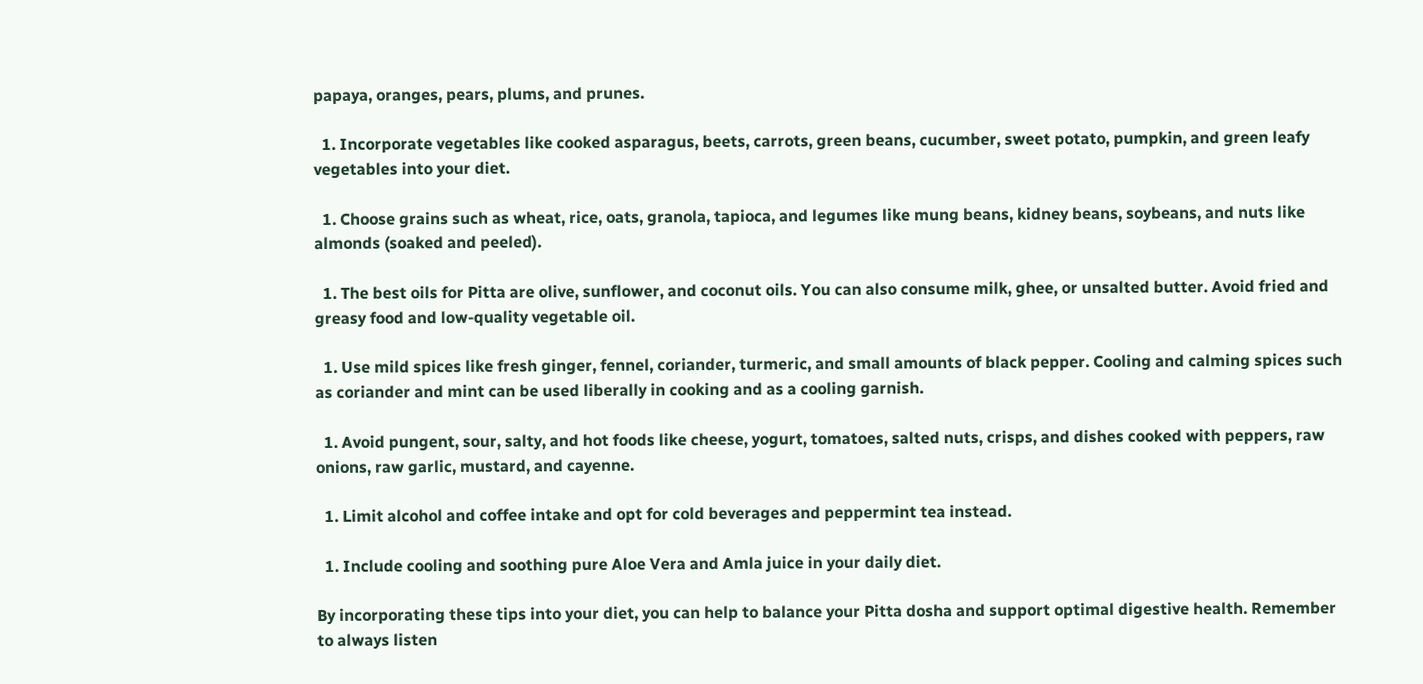papaya, oranges, pears, plums, and prunes.

  1. Incorporate vegetables like cooked asparagus, beets, carrots, green beans, cucumber, sweet potato, pumpkin, and green leafy vegetables into your diet.

  1. Choose grains such as wheat, rice, oats, granola, tapioca, and legumes like mung beans, kidney beans, soybeans, and nuts like almonds (soaked and peeled).

  1. The best oils for Pitta are olive, sunflower, and coconut oils. You can also consume milk, ghee, or unsalted butter. Avoid fried and greasy food and low-quality vegetable oil.

  1. Use mild spices like fresh ginger, fennel, coriander, turmeric, and small amounts of black pepper. Cooling and calming spices such as coriander and mint can be used liberally in cooking and as a cooling garnish.

  1. Avoid pungent, sour, salty, and hot foods like cheese, yogurt, tomatoes, salted nuts, crisps, and dishes cooked with peppers, raw onions, raw garlic, mustard, and cayenne.

  1. Limit alcohol and coffee intake and opt for cold beverages and peppermint tea instead.

  1. Include cooling and soothing pure Aloe Vera and Amla juice in your daily diet.

By incorporating these tips into your diet, you can help to balance your Pitta dosha and support optimal digestive health. Remember to always listen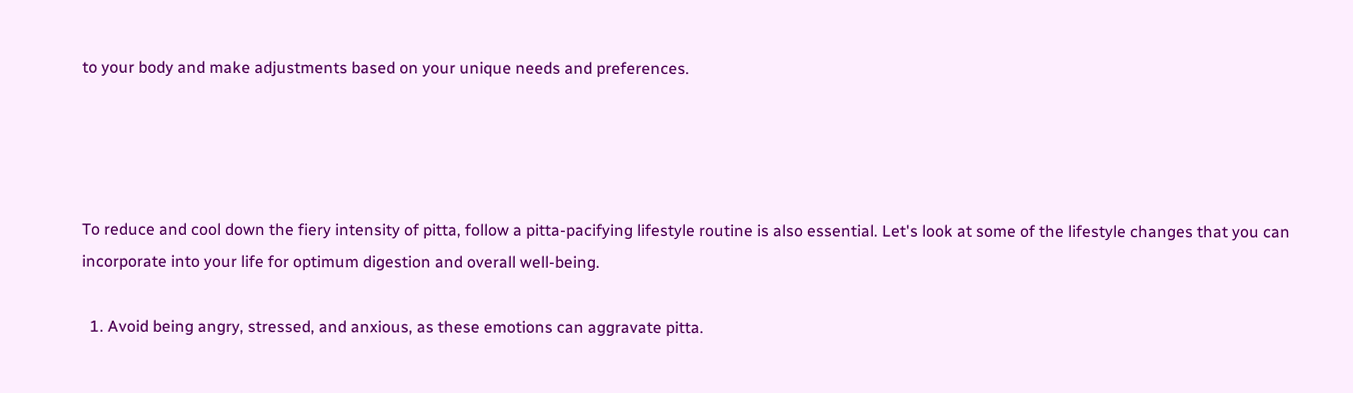to your body and make adjustments based on your unique needs and preferences.




To reduce and cool down the fiery intensity of pitta, follow a pitta-pacifying lifestyle routine is also essential. Let's look at some of the lifestyle changes that you can incorporate into your life for optimum digestion and overall well-being.

  1. Avoid being angry, stressed, and anxious, as these emotions can aggravate pitta.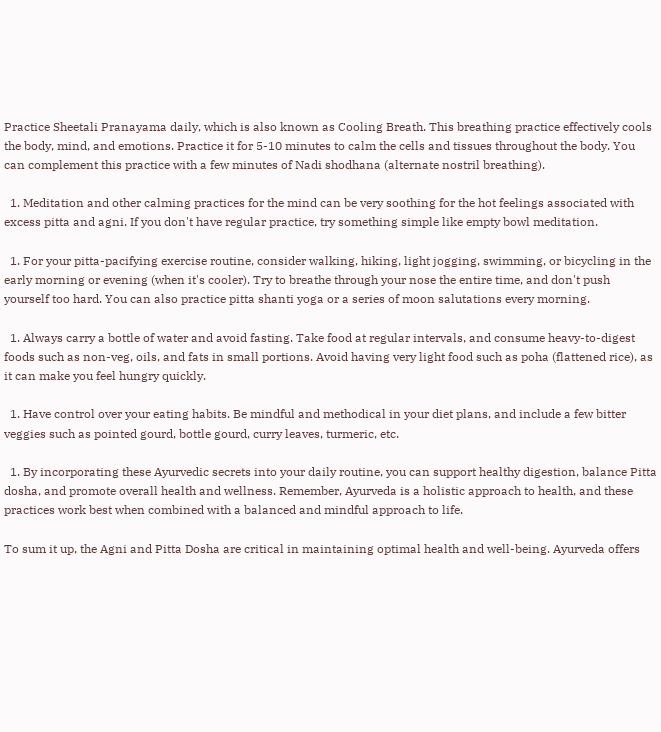Practice Sheetali Pranayama daily, which is also known as Cooling Breath. This breathing practice effectively cools the body, mind, and emotions. Practice it for 5-10 minutes to calm the cells and tissues throughout the body. You can complement this practice with a few minutes of Nadi shodhana (alternate nostril breathing).

  1. Meditation and other calming practices for the mind can be very soothing for the hot feelings associated with excess pitta and agni. If you don't have regular practice, try something simple like empty bowl meditation.

  1. For your pitta-pacifying exercise routine, consider walking, hiking, light jogging, swimming, or bicycling in the early morning or evening (when it's cooler). Try to breathe through your nose the entire time, and don't push yourself too hard. You can also practice pitta shanti yoga or a series of moon salutations every morning.

  1. Always carry a bottle of water and avoid fasting. Take food at regular intervals, and consume heavy-to-digest foods such as non-veg, oils, and fats in small portions. Avoid having very light food such as poha (flattened rice), as it can make you feel hungry quickly.

  1. Have control over your eating habits. Be mindful and methodical in your diet plans, and include a few bitter veggies such as pointed gourd, bottle gourd, curry leaves, turmeric, etc.

  1. By incorporating these Ayurvedic secrets into your daily routine, you can support healthy digestion, balance Pitta dosha, and promote overall health and wellness. Remember, Ayurveda is a holistic approach to health, and these practices work best when combined with a balanced and mindful approach to life.

To sum it up, the Agni and Pitta Dosha are critical in maintaining optimal health and well-being. Ayurveda offers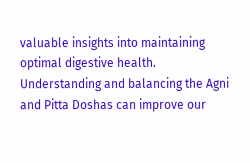valuable insights into maintaining optimal digestive health. Understanding and balancing the Agni and Pitta Doshas can improve our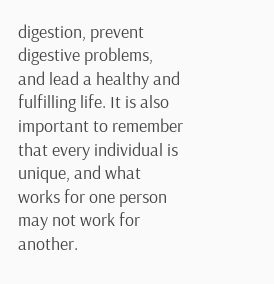digestion, prevent digestive problems, and lead a healthy and fulfilling life. It is also important to remember that every individual is unique, and what works for one person may not work for another.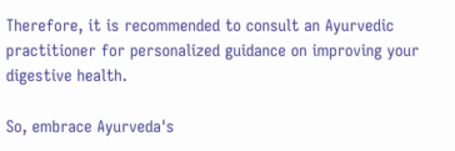Therefore, it is recommended to consult an Ayurvedic practitioner for personalized guidance on improving your digestive health.

So, embrace Ayurveda's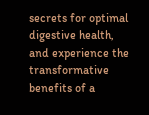secrets for optimal digestive health, and experience the transformative benefits of a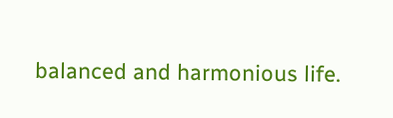balanced and harmonious life.